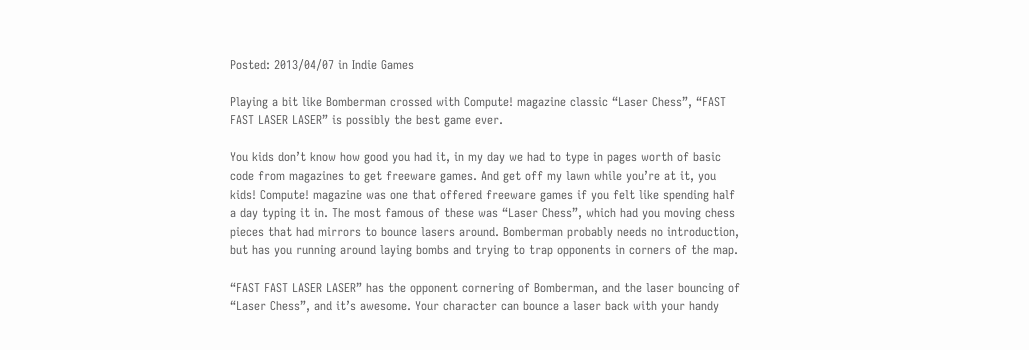Posted: 2013/04/07 in Indie Games

Playing a bit like Bomberman crossed with Compute! magazine classic “Laser Chess”, “FAST FAST LASER LASER” is possibly the best game ever.

You kids don’t know how good you had it, in my day we had to type in pages worth of basic code from magazines to get freeware games. And get off my lawn while you’re at it, you kids! Compute! magazine was one that offered freeware games if you felt like spending half a day typing it in. The most famous of these was “Laser Chess”, which had you moving chess pieces that had mirrors to bounce lasers around. Bomberman probably needs no introduction, but has you running around laying bombs and trying to trap opponents in corners of the map.

“FAST FAST LASER LASER” has the opponent cornering of Bomberman, and the laser bouncing of “Laser Chess”, and it’s awesome. Your character can bounce a laser back with your handy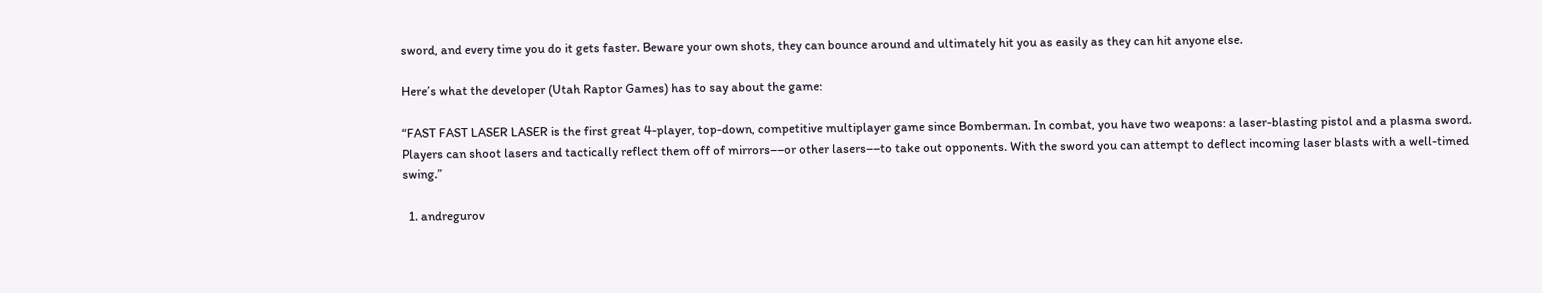sword, and every time you do it gets faster. Beware your own shots, they can bounce around and ultimately hit you as easily as they can hit anyone else.

Here’s what the developer (Utah Raptor Games) has to say about the game:

“FAST FAST LASER LASER is the first great 4-player, top-down, competitive multiplayer game since Bomberman. In combat, you have two weapons: a laser-blasting pistol and a plasma sword. Players can shoot lasers and tactically reflect them off of mirrors––or other lasers––to take out opponents. With the sword you can attempt to deflect incoming laser blasts with a well-timed swing.”

  1. andregurov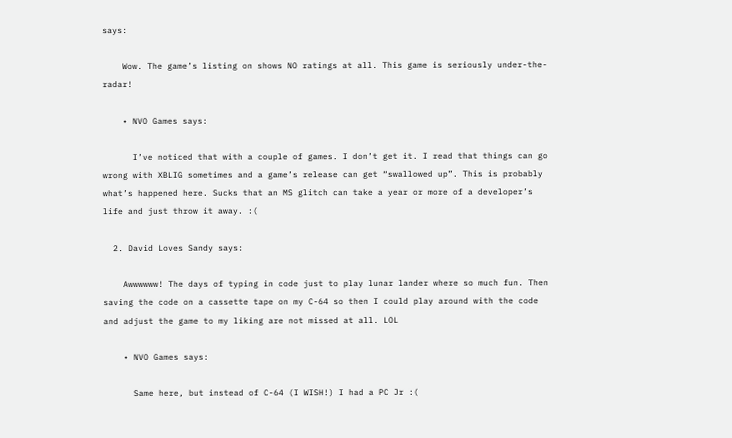says:

    Wow. The game’s listing on shows NO ratings at all. This game is seriously under-the-radar!

    • NVO Games says:

      I’ve noticed that with a couple of games. I don’t get it. I read that things can go wrong with XBLIG sometimes and a game’s release can get “swallowed up”. This is probably what’s happened here. Sucks that an MS glitch can take a year or more of a developer’s life and just throw it away. :(

  2. David Loves Sandy says:

    Awwwwww! The days of typing in code just to play lunar lander where so much fun. Then saving the code on a cassette tape on my C-64 so then I could play around with the code and adjust the game to my liking are not missed at all. LOL

    • NVO Games says:

      Same here, but instead of C-64 (I WISH!) I had a PC Jr :(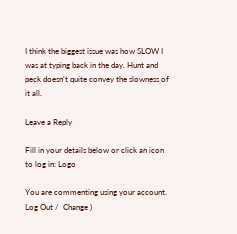I think the biggest issue was how SLOW I was at typing back in the day. Hunt and peck doesn’t quite convey the slowness of it all.

Leave a Reply

Fill in your details below or click an icon to log in: Logo

You are commenting using your account. Log Out /  Change )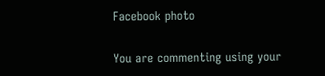Facebook photo

You are commenting using your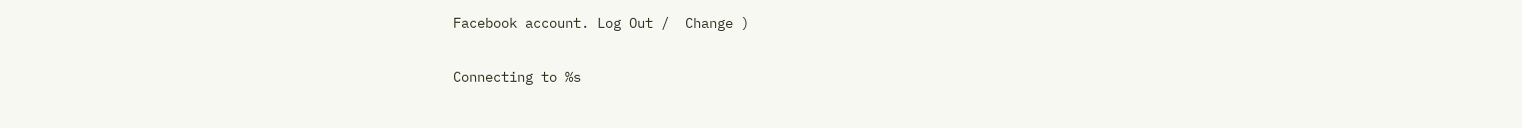Facebook account. Log Out /  Change )

Connecting to %s